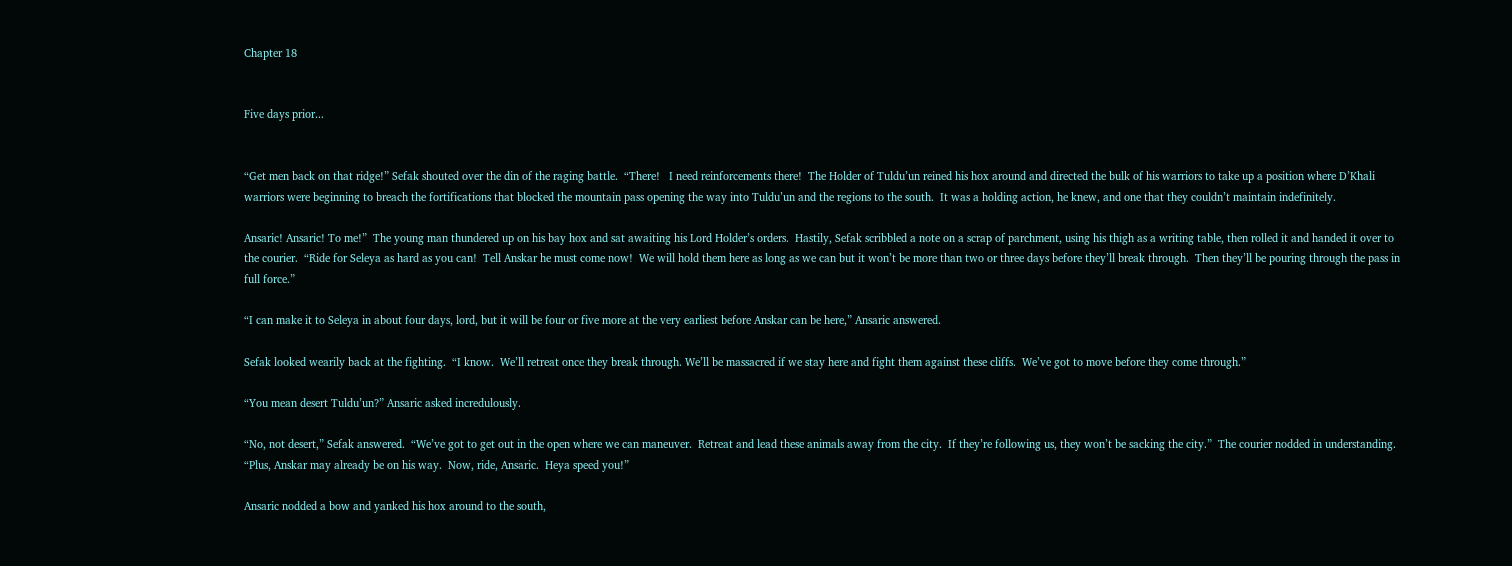Chapter 18


Five days prior...


“Get men back on that ridge!” Sefak shouted over the din of the raging battle.  “There!   I need reinforcements there!  The Holder of Tuldu’un reined his hox around and directed the bulk of his warriors to take up a position where D’Khali warriors were beginning to breach the fortifications that blocked the mountain pass opening the way into Tuldu’un and the regions to the south.  It was a holding action, he knew, and one that they couldn’t maintain indefinitely.

Ansaric! Ansaric! To me!”  The young man thundered up on his bay hox and sat awaiting his Lord Holder’s orders.  Hastily, Sefak scribbled a note on a scrap of parchment, using his thigh as a writing table, then rolled it and handed it over to the courier.  “Ride for Seleya as hard as you can!  Tell Anskar he must come now!  We will hold them here as long as we can but it won’t be more than two or three days before they’ll break through.  Then they’ll be pouring through the pass in full force.”

“I can make it to Seleya in about four days, lord, but it will be four or five more at the very earliest before Anskar can be here,” Ansaric answered.

Sefak looked wearily back at the fighting.  “I know.  We’ll retreat once they break through. We’ll be massacred if we stay here and fight them against these cliffs.  We’ve got to move before they come through.”

“You mean desert Tuldu’un?” Ansaric asked incredulously.

“No, not desert,” Sefak answered.  “We’ve got to get out in the open where we can maneuver.  Retreat and lead these animals away from the city.  If they’re following us, they won’t be sacking the city.”  The courier nodded in understanding.  “Plus, Anskar may already be on his way.  Now, ride, Ansaric.  Heya speed you!”

Ansaric nodded a bow and yanked his hox around to the south,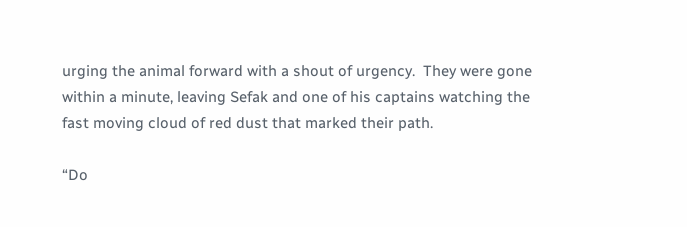urging the animal forward with a shout of urgency.  They were gone within a minute, leaving Sefak and one of his captains watching the fast moving cloud of red dust that marked their path.

“Do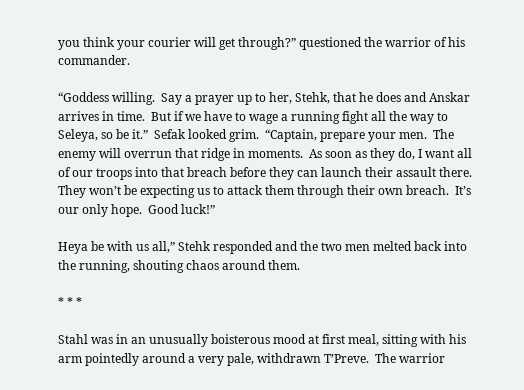you think your courier will get through?” questioned the warrior of his commander.

“Goddess willing.  Say a prayer up to her, Stehk, that he does and Anskar arrives in time.  But if we have to wage a running fight all the way to Seleya, so be it.”  Sefak looked grim.  “Captain, prepare your men.  The enemy will overrun that ridge in moments.  As soon as they do, I want all of our troops into that breach before they can launch their assault there.  They won’t be expecting us to attack them through their own breach.  It’s our only hope.  Good luck!”

Heya be with us all,” Stehk responded and the two men melted back into the running, shouting chaos around them.

* * *

Stahl was in an unusually boisterous mood at first meal, sitting with his arm pointedly around a very pale, withdrawn T’Preve.  The warrior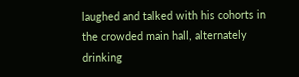laughed and talked with his cohorts in the crowded main hall, alternately drinking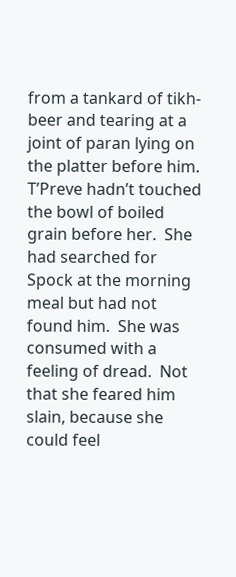from a tankard of tikh-beer and tearing at a joint of paran lying on the platter before him.  T’Preve hadn’t touched the bowl of boiled grain before her.  She had searched for Spock at the morning meal but had not found him.  She was consumed with a feeling of dread.  Not that she feared him slain, because she could feel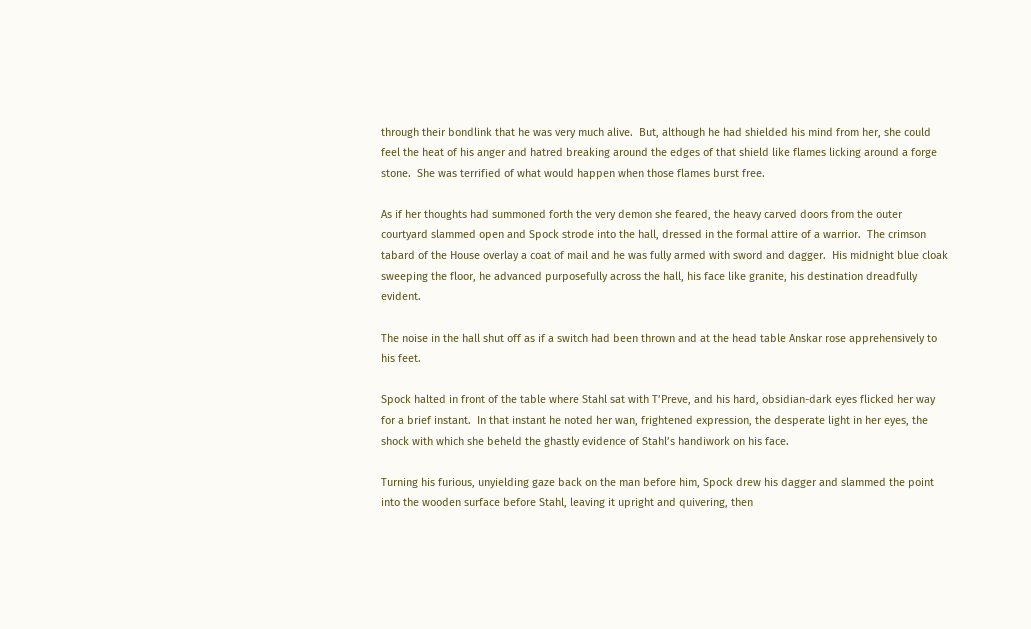through their bondlink that he was very much alive.  But, although he had shielded his mind from her, she could feel the heat of his anger and hatred breaking around the edges of that shield like flames licking around a forge stone.  She was terrified of what would happen when those flames burst free.

As if her thoughts had summoned forth the very demon she feared, the heavy carved doors from the outer courtyard slammed open and Spock strode into the hall, dressed in the formal attire of a warrior.  The crimson tabard of the House overlay a coat of mail and he was fully armed with sword and dagger.  His midnight blue cloak sweeping the floor, he advanced purposefully across the hall, his face like granite, his destination dreadfully evident.

The noise in the hall shut off as if a switch had been thrown and at the head table Anskar rose apprehensively to his feet.

Spock halted in front of the table where Stahl sat with T’Preve, and his hard, obsidian-dark eyes flicked her way for a brief instant.  In that instant he noted her wan, frightened expression, the desperate light in her eyes, the shock with which she beheld the ghastly evidence of Stahl’s handiwork on his face.

Turning his furious, unyielding gaze back on the man before him, Spock drew his dagger and slammed the point into the wooden surface before Stahl, leaving it upright and quivering, then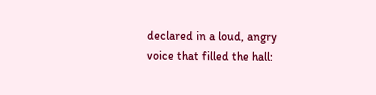declared in a loud, angry voice that filled the hall: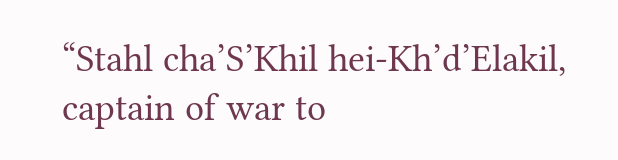“Stahl cha’S’Khil hei-Kh’d’Elakil, captain of war to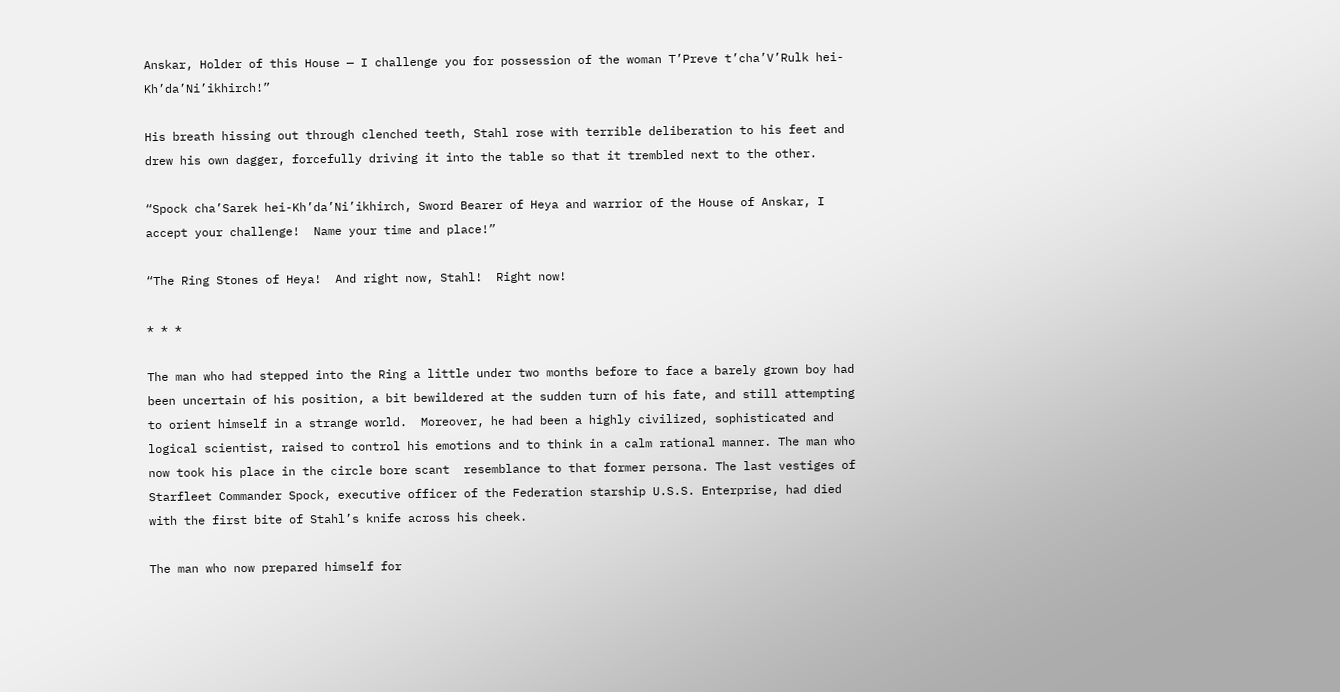Anskar, Holder of this House — I challenge you for possession of the woman T’Preve t’cha’V’Rulk hei-Kh’da’Ni’ikhirch!”

His breath hissing out through clenched teeth, Stahl rose with terrible deliberation to his feet and drew his own dagger, forcefully driving it into the table so that it trembled next to the other.

“Spock cha’Sarek hei-Kh’da’Ni’ikhirch, Sword Bearer of Heya and warrior of the House of Anskar, I accept your challenge!  Name your time and place!”

“The Ring Stones of Heya!  And right now, Stahl!  Right now!

* * *

The man who had stepped into the Ring a little under two months before to face a barely grown boy had been uncertain of his position, a bit bewildered at the sudden turn of his fate, and still attempting to orient himself in a strange world.  Moreover, he had been a highly civilized, sophisticated and logical scientist, raised to control his emotions and to think in a calm rational manner. The man who now took his place in the circle bore scant  resemblance to that former persona. The last vestiges of Starfleet Commander Spock, executive officer of the Federation starship U.S.S. Enterprise, had died with the first bite of Stahl’s knife across his cheek.

The man who now prepared himself for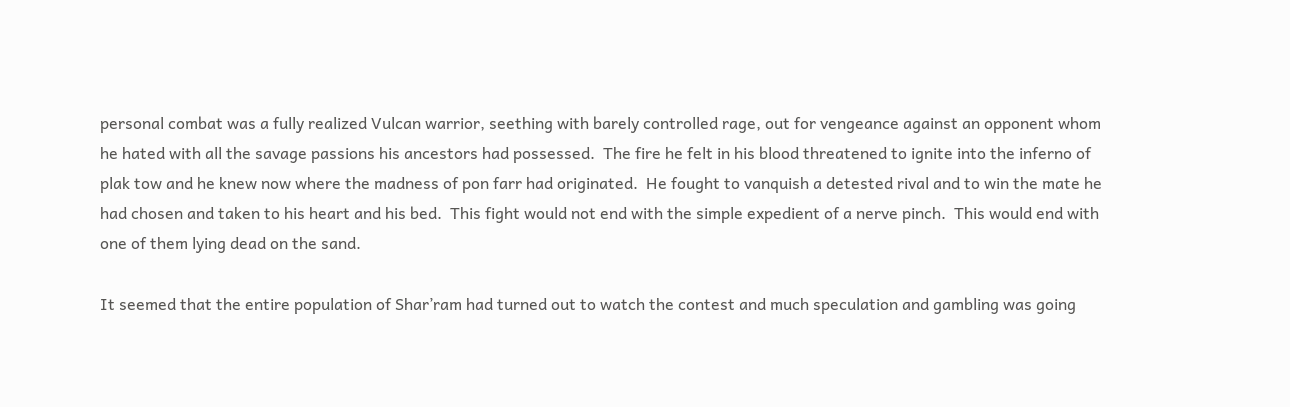personal combat was a fully realized Vulcan warrior, seething with barely controlled rage, out for vengeance against an opponent whom he hated with all the savage passions his ancestors had possessed.  The fire he felt in his blood threatened to ignite into the inferno of plak tow and he knew now where the madness of pon farr had originated.  He fought to vanquish a detested rival and to win the mate he had chosen and taken to his heart and his bed.  This fight would not end with the simple expedient of a nerve pinch.  This would end with one of them lying dead on the sand.

It seemed that the entire population of Shar’ram had turned out to watch the contest and much speculation and gambling was going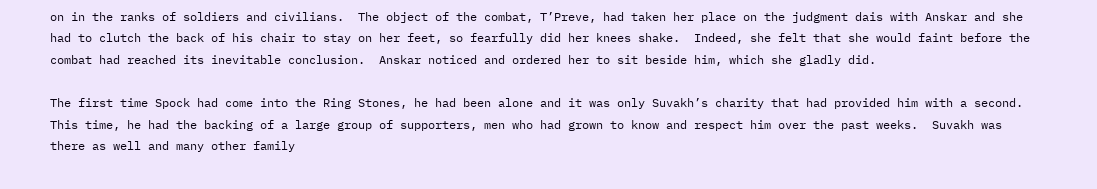on in the ranks of soldiers and civilians.  The object of the combat, T’Preve, had taken her place on the judgment dais with Anskar and she had to clutch the back of his chair to stay on her feet, so fearfully did her knees shake.  Indeed, she felt that she would faint before the combat had reached its inevitable conclusion.  Anskar noticed and ordered her to sit beside him, which she gladly did.

The first time Spock had come into the Ring Stones, he had been alone and it was only Suvakh’s charity that had provided him with a second.  This time, he had the backing of a large group of supporters, men who had grown to know and respect him over the past weeks.  Suvakh was there as well and many other family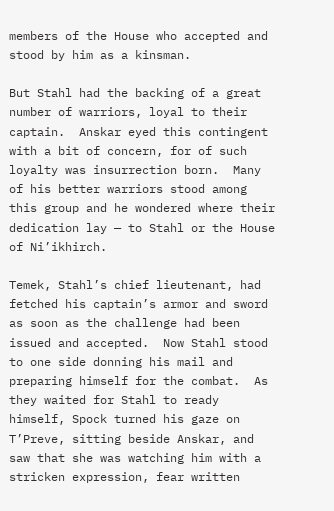members of the House who accepted and stood by him as a kinsman.

But Stahl had the backing of a great number of warriors, loyal to their captain.  Anskar eyed this contingent with a bit of concern, for of such loyalty was insurrection born.  Many of his better warriors stood among this group and he wondered where their dedication lay — to Stahl or the House of Ni’ikhirch.

Temek, Stahl’s chief lieutenant, had fetched his captain’s armor and sword as soon as the challenge had been issued and accepted.  Now Stahl stood to one side donning his mail and preparing himself for the combat.  As they waited for Stahl to ready himself, Spock turned his gaze on T’Preve, sitting beside Anskar, and saw that she was watching him with a stricken expression, fear written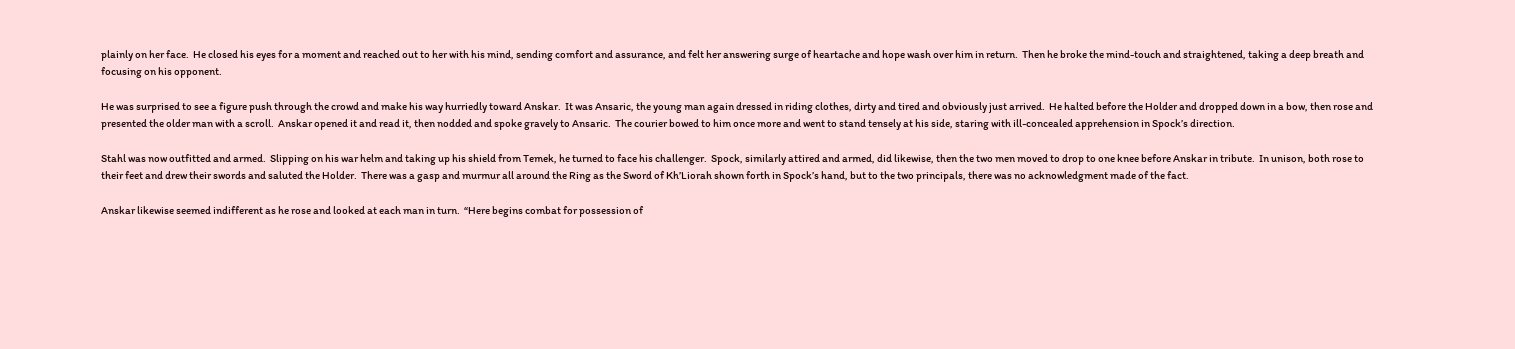plainly on her face.  He closed his eyes for a moment and reached out to her with his mind, sending comfort and assurance, and felt her answering surge of heartache and hope wash over him in return.  Then he broke the mind-touch and straightened, taking a deep breath and focusing on his opponent.

He was surprised to see a figure push through the crowd and make his way hurriedly toward Anskar.  It was Ansaric, the young man again dressed in riding clothes, dirty and tired and obviously just arrived.  He halted before the Holder and dropped down in a bow, then rose and presented the older man with a scroll.  Anskar opened it and read it, then nodded and spoke gravely to Ansaric.  The courier bowed to him once more and went to stand tensely at his side, staring with ill-concealed apprehension in Spock’s direction.

Stahl was now outfitted and armed.  Slipping on his war helm and taking up his shield from Temek, he turned to face his challenger.  Spock, similarly attired and armed, did likewise, then the two men moved to drop to one knee before Anskar in tribute.  In unison, both rose to their feet and drew their swords and saluted the Holder.  There was a gasp and murmur all around the Ring as the Sword of Kh’Liorah shown forth in Spock’s hand, but to the two principals, there was no acknowledgment made of the fact.

Anskar likewise seemed indifferent as he rose and looked at each man in turn.  “Here begins combat for possession of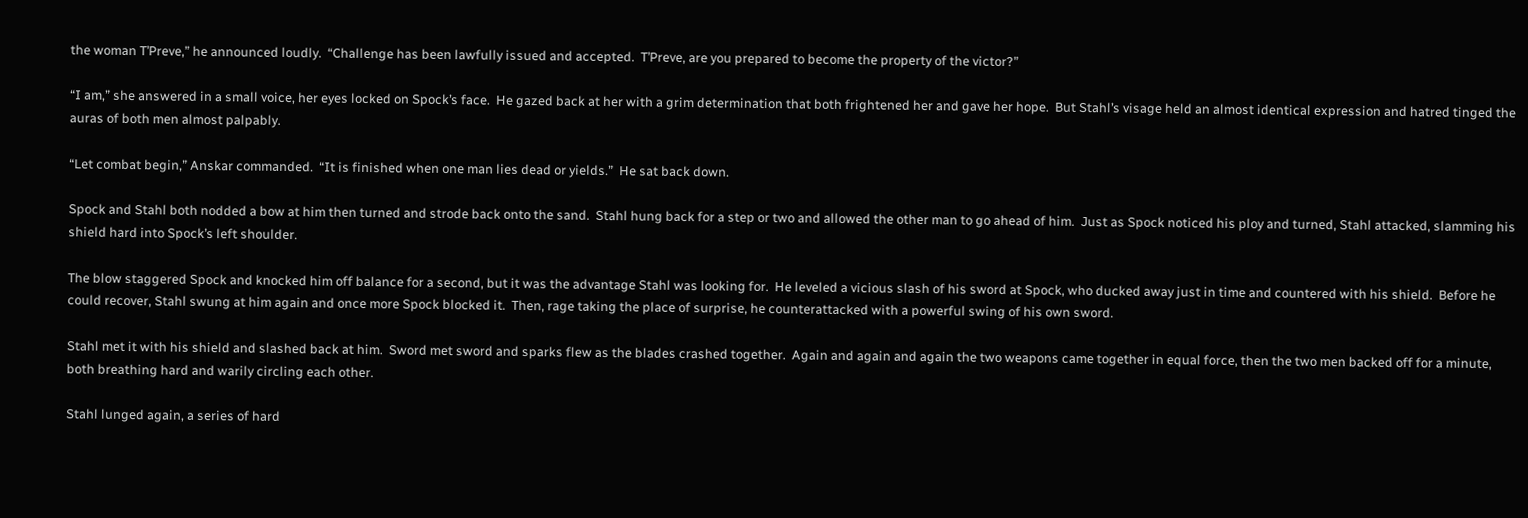the woman T’Preve,” he announced loudly.  “Challenge has been lawfully issued and accepted.  T’Preve, are you prepared to become the property of the victor?”

“I am,” she answered in a small voice, her eyes locked on Spock’s face.  He gazed back at her with a grim determination that both frightened her and gave her hope.  But Stahl’s visage held an almost identical expression and hatred tinged the auras of both men almost palpably.

“Let combat begin,” Anskar commanded.  “It is finished when one man lies dead or yields.”  He sat back down.

Spock and Stahl both nodded a bow at him then turned and strode back onto the sand.  Stahl hung back for a step or two and allowed the other man to go ahead of him.  Just as Spock noticed his ploy and turned, Stahl attacked, slamming his shield hard into Spock’s left shoulder.

The blow staggered Spock and knocked him off balance for a second, but it was the advantage Stahl was looking for.  He leveled a vicious slash of his sword at Spock, who ducked away just in time and countered with his shield.  Before he could recover, Stahl swung at him again and once more Spock blocked it.  Then, rage taking the place of surprise, he counterattacked with a powerful swing of his own sword.

Stahl met it with his shield and slashed back at him.  Sword met sword and sparks flew as the blades crashed together.  Again and again and again the two weapons came together in equal force, then the two men backed off for a minute, both breathing hard and warily circling each other.

Stahl lunged again, a series of hard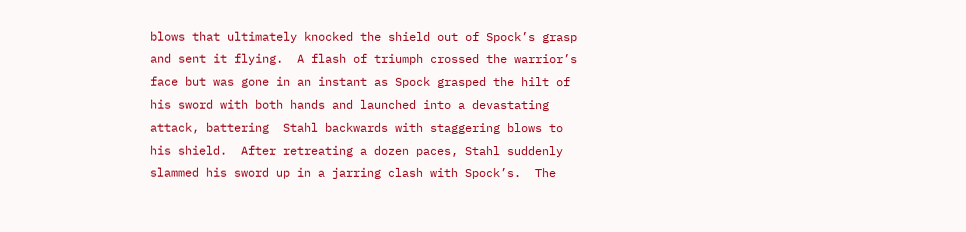blows that ultimately knocked the shield out of Spock’s grasp and sent it flying.  A flash of triumph crossed the warrior’s face but was gone in an instant as Spock grasped the hilt of his sword with both hands and launched into a devastating attack, battering  Stahl backwards with staggering blows to his shield.  After retreating a dozen paces, Stahl suddenly slammed his sword up in a jarring clash with Spock’s.  The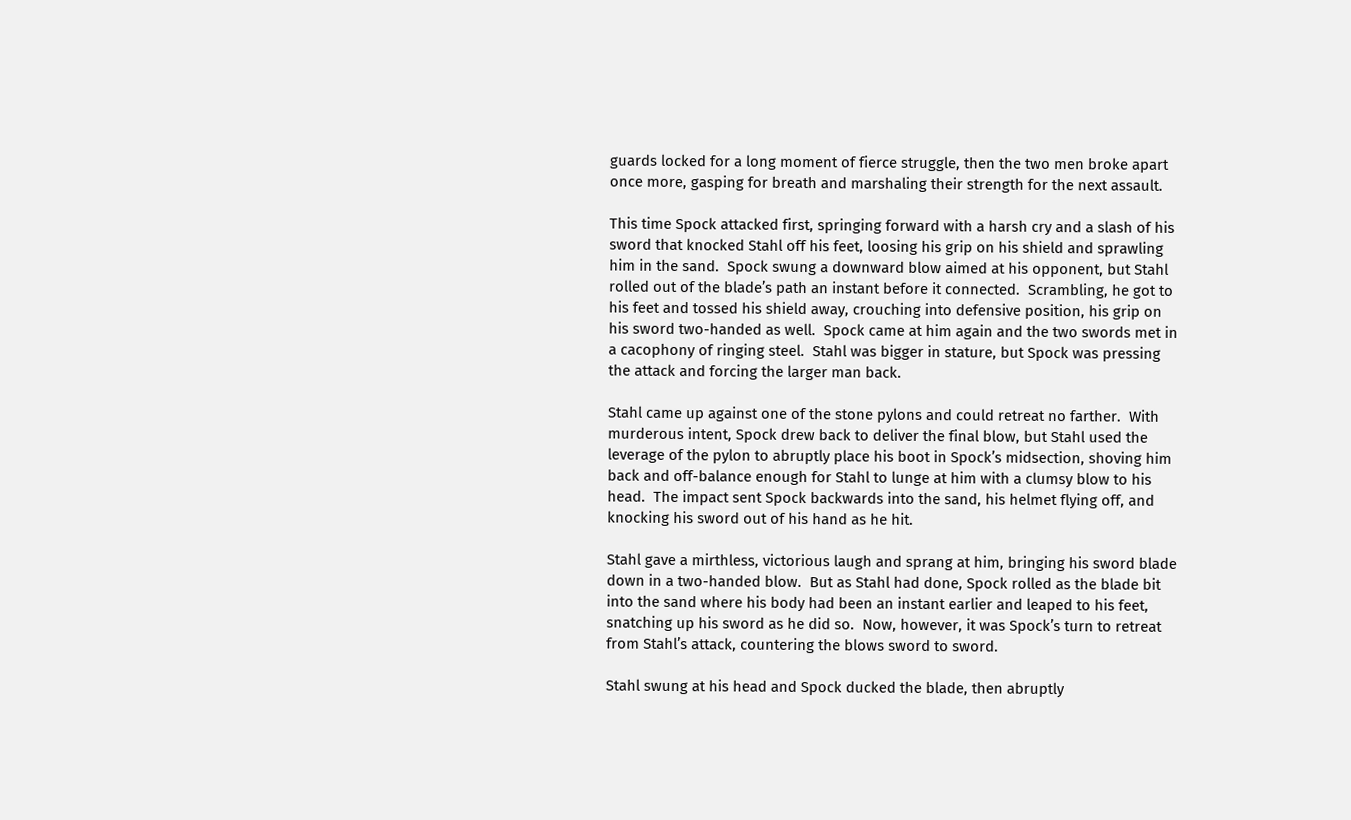guards locked for a long moment of fierce struggle, then the two men broke apart once more, gasping for breath and marshaling their strength for the next assault.

This time Spock attacked first, springing forward with a harsh cry and a slash of his sword that knocked Stahl off his feet, loosing his grip on his shield and sprawling him in the sand.  Spock swung a downward blow aimed at his opponent, but Stahl rolled out of the blade’s path an instant before it connected.  Scrambling, he got to his feet and tossed his shield away, crouching into defensive position, his grip on his sword two-handed as well.  Spock came at him again and the two swords met in a cacophony of ringing steel.  Stahl was bigger in stature, but Spock was pressing the attack and forcing the larger man back.

Stahl came up against one of the stone pylons and could retreat no farther.  With murderous intent, Spock drew back to deliver the final blow, but Stahl used the leverage of the pylon to abruptly place his boot in Spock’s midsection, shoving him back and off-balance enough for Stahl to lunge at him with a clumsy blow to his head.  The impact sent Spock backwards into the sand, his helmet flying off, and knocking his sword out of his hand as he hit.

Stahl gave a mirthless, victorious laugh and sprang at him, bringing his sword blade down in a two-handed blow.  But as Stahl had done, Spock rolled as the blade bit into the sand where his body had been an instant earlier and leaped to his feet, snatching up his sword as he did so.  Now, however, it was Spock’s turn to retreat from Stahl’s attack, countering the blows sword to sword.

Stahl swung at his head and Spock ducked the blade, then abruptly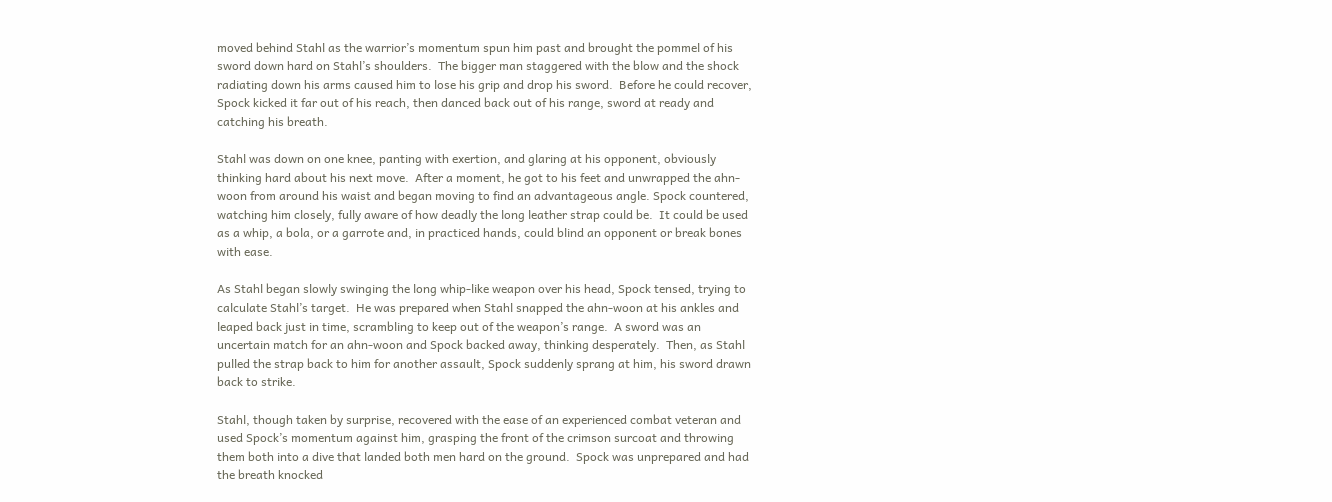moved behind Stahl as the warrior’s momentum spun him past and brought the pommel of his sword down hard on Stahl’s shoulders.  The bigger man staggered with the blow and the shock radiating down his arms caused him to lose his grip and drop his sword.  Before he could recover, Spock kicked it far out of his reach, then danced back out of his range, sword at ready and catching his breath.

Stahl was down on one knee, panting with exertion, and glaring at his opponent, obviously thinking hard about his next move.  After a moment, he got to his feet and unwrapped the ahn-woon from around his waist and began moving to find an advantageous angle. Spock countered, watching him closely, fully aware of how deadly the long leather strap could be.  It could be used as a whip, a bola, or a garrote and, in practiced hands, could blind an opponent or break bones with ease.

As Stahl began slowly swinging the long whip-like weapon over his head, Spock tensed, trying to calculate Stahl’s target.  He was prepared when Stahl snapped the ahn-woon at his ankles and leaped back just in time, scrambling to keep out of the weapon’s range.  A sword was an uncertain match for an ahn-woon and Spock backed away, thinking desperately.  Then, as Stahl pulled the strap back to him for another assault, Spock suddenly sprang at him, his sword drawn back to strike.

Stahl, though taken by surprise, recovered with the ease of an experienced combat veteran and used Spock’s momentum against him, grasping the front of the crimson surcoat and throwing them both into a dive that landed both men hard on the ground.  Spock was unprepared and had the breath knocked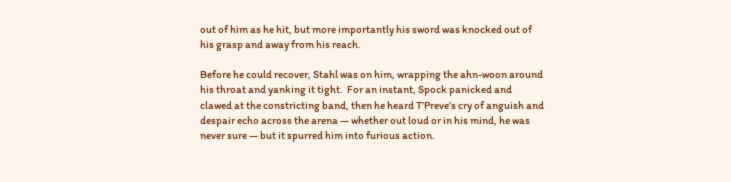out of him as he hit, but more importantly his sword was knocked out of his grasp and away from his reach.

Before he could recover, Stahl was on him, wrapping the ahn-woon around his throat and yanking it tight.  For an instant, Spock panicked and clawed at the constricting band, then he heard T’Preve’s cry of anguish and despair echo across the arena — whether out loud or in his mind, he was never sure — but it spurred him into furious action.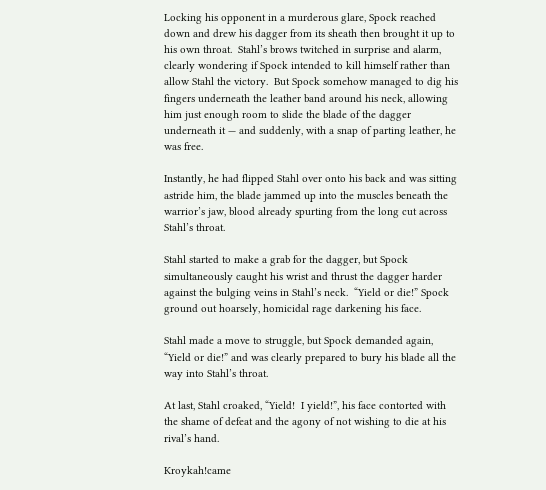Locking his opponent in a murderous glare, Spock reached down and drew his dagger from its sheath then brought it up to his own throat.  Stahl’s brows twitched in surprise and alarm, clearly wondering if Spock intended to kill himself rather than allow Stahl the victory.  But Spock somehow managed to dig his fingers underneath the leather band around his neck, allowing him just enough room to slide the blade of the dagger underneath it — and suddenly, with a snap of parting leather, he was free.

Instantly, he had flipped Stahl over onto his back and was sitting astride him, the blade jammed up into the muscles beneath the warrior’s jaw, blood already spurting from the long cut across Stahl’s throat.

Stahl started to make a grab for the dagger, but Spock simultaneously caught his wrist and thrust the dagger harder against the bulging veins in Stahl’s neck.  “Yield or die!” Spock ground out hoarsely, homicidal rage darkening his face.

Stahl made a move to struggle, but Spock demanded again, “Yield or die!” and was clearly prepared to bury his blade all the way into Stahl’s throat.

At last, Stahl croaked, “Yield!  I yield!”, his face contorted with the shame of defeat and the agony of not wishing to die at his rival’s hand.

Kroykah!came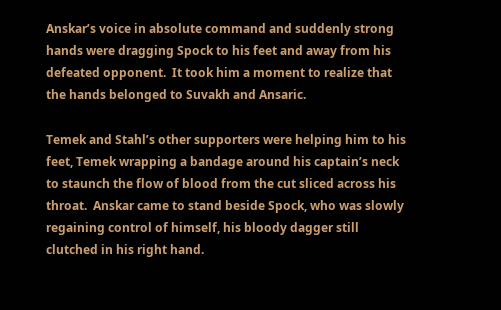Anskar’s voice in absolute command and suddenly strong hands were dragging Spock to his feet and away from his defeated opponent.  It took him a moment to realize that the hands belonged to Suvakh and Ansaric.

Temek and Stahl’s other supporters were helping him to his feet, Temek wrapping a bandage around his captain’s neck to staunch the flow of blood from the cut sliced across his throat.  Anskar came to stand beside Spock, who was slowly regaining control of himself, his bloody dagger still clutched in his right hand.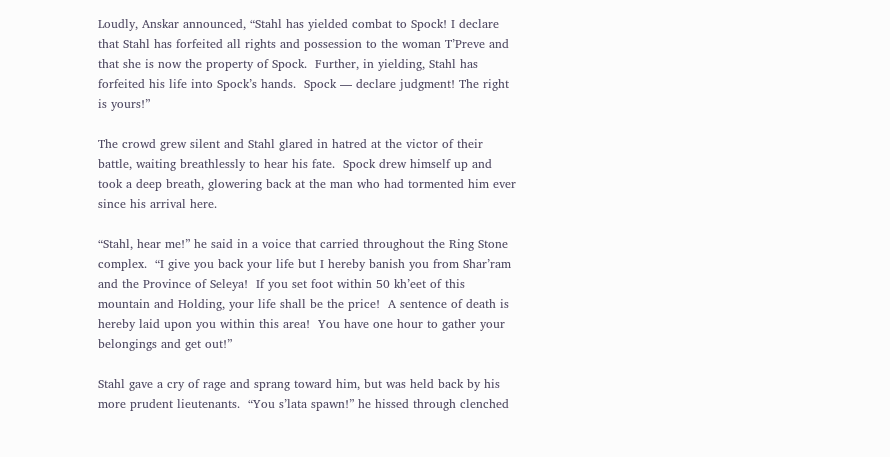Loudly, Anskar announced, “Stahl has yielded combat to Spock! I declare that Stahl has forfeited all rights and possession to the woman T’Preve and that she is now the property of Spock.  Further, in yielding, Stahl has forfeited his life into Spock’s hands.  Spock — declare judgment! The right is yours!”

The crowd grew silent and Stahl glared in hatred at the victor of their battle, waiting breathlessly to hear his fate.  Spock drew himself up and took a deep breath, glowering back at the man who had tormented him ever since his arrival here.

“Stahl, hear me!” he said in a voice that carried throughout the Ring Stone complex.  “I give you back your life but I hereby banish you from Shar’ram and the Province of Seleya!  If you set foot within 50 kh’eet of this mountain and Holding, your life shall be the price!  A sentence of death is hereby laid upon you within this area!  You have one hour to gather your belongings and get out!”

Stahl gave a cry of rage and sprang toward him, but was held back by his more prudent lieutenants.  “You s’lata spawn!” he hissed through clenched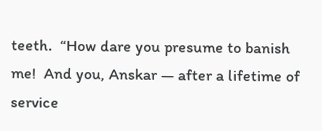teeth.  “How dare you presume to banish me!  And you, Anskar — after a lifetime of service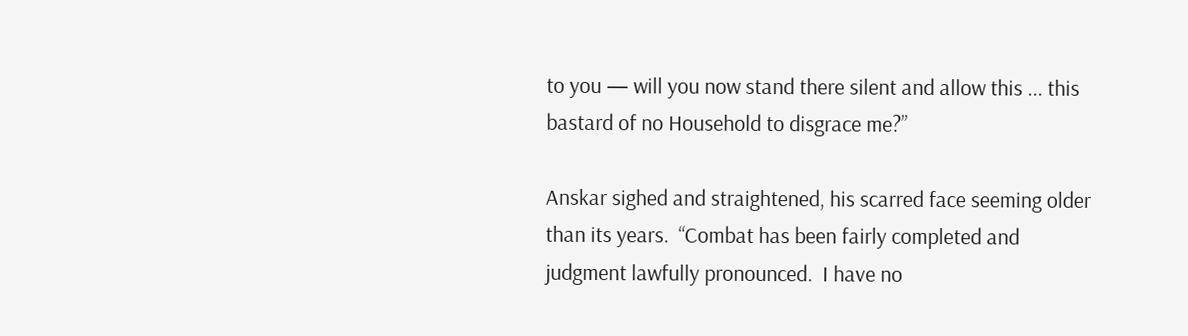to you — will you now stand there silent and allow this ... this bastard of no Household to disgrace me?”

Anskar sighed and straightened, his scarred face seeming older than its years.  “Combat has been fairly completed and judgment lawfully pronounced.  I have no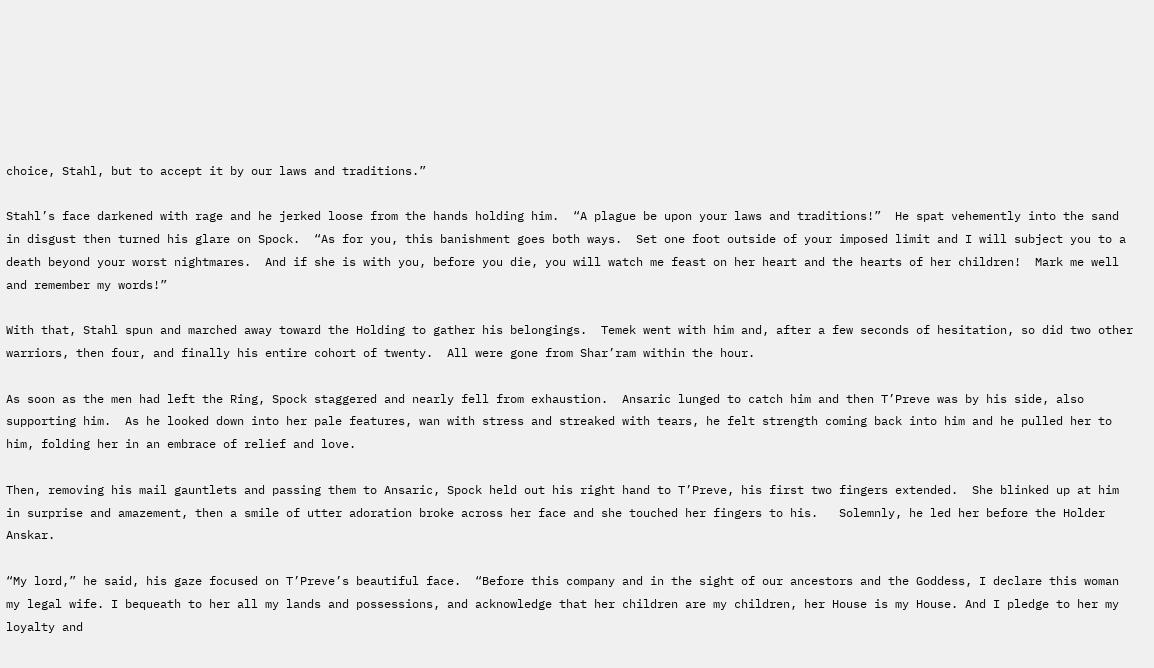choice, Stahl, but to accept it by our laws and traditions.”

Stahl’s face darkened with rage and he jerked loose from the hands holding him.  “A plague be upon your laws and traditions!”  He spat vehemently into the sand in disgust then turned his glare on Spock.  “As for you, this banishment goes both ways.  Set one foot outside of your imposed limit and I will subject you to a death beyond your worst nightmares.  And if she is with you, before you die, you will watch me feast on her heart and the hearts of her children!  Mark me well and remember my words!”

With that, Stahl spun and marched away toward the Holding to gather his belongings.  Temek went with him and, after a few seconds of hesitation, so did two other warriors, then four, and finally his entire cohort of twenty.  All were gone from Shar’ram within the hour.

As soon as the men had left the Ring, Spock staggered and nearly fell from exhaustion.  Ansaric lunged to catch him and then T’Preve was by his side, also supporting him.  As he looked down into her pale features, wan with stress and streaked with tears, he felt strength coming back into him and he pulled her to him, folding her in an embrace of relief and love.

Then, removing his mail gauntlets and passing them to Ansaric, Spock held out his right hand to T’Preve, his first two fingers extended.  She blinked up at him in surprise and amazement, then a smile of utter adoration broke across her face and she touched her fingers to his.   Solemnly, he led her before the Holder Anskar.

“My lord,” he said, his gaze focused on T’Preve’s beautiful face.  “Before this company and in the sight of our ancestors and the Goddess, I declare this woman my legal wife. I bequeath to her all my lands and possessions, and acknowledge that her children are my children, her House is my House. And I pledge to her my loyalty and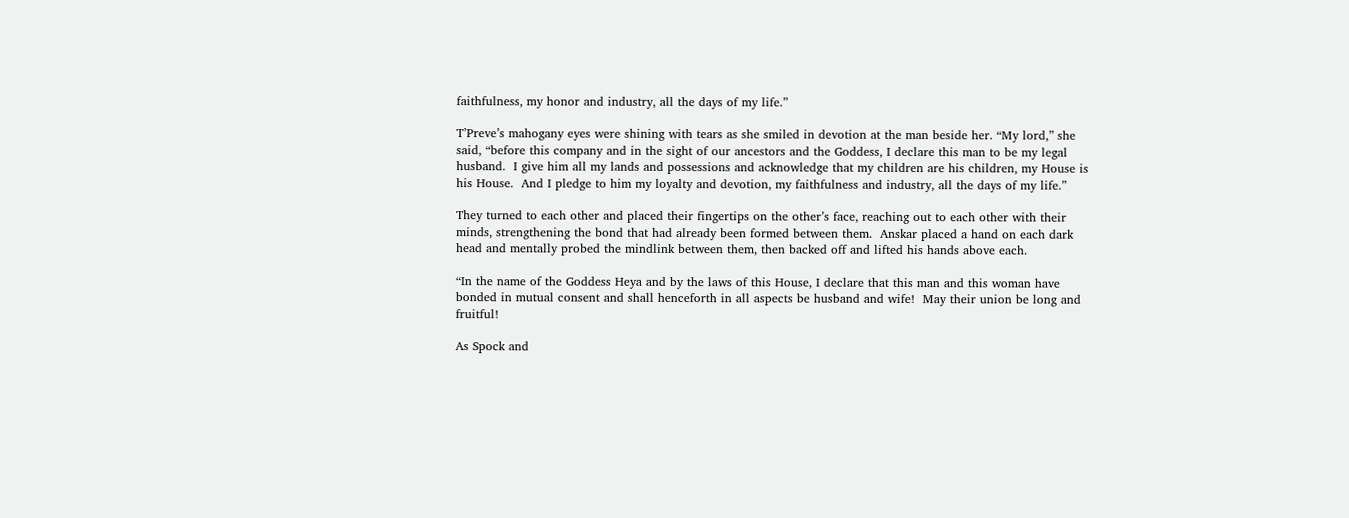faithfulness, my honor and industry, all the days of my life.”

T’Preve’s mahogany eyes were shining with tears as she smiled in devotion at the man beside her. “My lord,” she said, “before this company and in the sight of our ancestors and the Goddess, I declare this man to be my legal husband.  I give him all my lands and possessions and acknowledge that my children are his children, my House is his House.  And I pledge to him my loyalty and devotion, my faithfulness and industry, all the days of my life.”

They turned to each other and placed their fingertips on the other’s face, reaching out to each other with their minds, strengthening the bond that had already been formed between them.  Anskar placed a hand on each dark head and mentally probed the mindlink between them, then backed off and lifted his hands above each.

“In the name of the Goddess Heya and by the laws of this House, I declare that this man and this woman have bonded in mutual consent and shall henceforth in all aspects be husband and wife!  May their union be long and fruitful!

As Spock and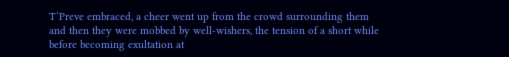T’Preve embraced, a cheer went up from the crowd surrounding them and then they were mobbed by well-wishers, the tension of a short while before becoming exultation at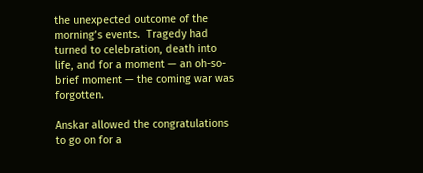the unexpected outcome of the morning’s events.  Tragedy had turned to celebration, death into life, and for a moment — an oh-so-brief moment — the coming war was forgotten.

Anskar allowed the congratulations to go on for a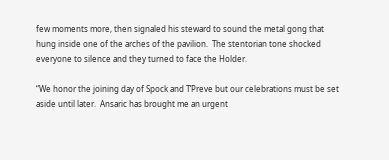few moments more, then signaled his steward to sound the metal gong that hung inside one of the arches of the pavilion.  The stentorian tone shocked everyone to silence and they turned to face the Holder.

“We honor the joining day of Spock and T’Preve but our celebrations must be set aside until later.  Ansaric has brought me an urgent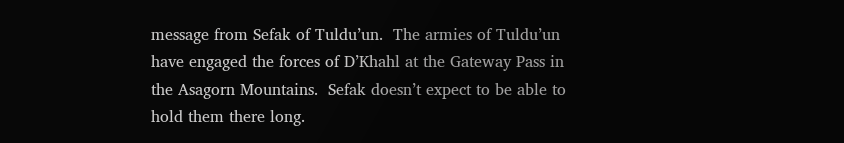message from Sefak of Tuldu’un.  The armies of Tuldu’un have engaged the forces of D’Khahl at the Gateway Pass in the Asagorn Mountains.  Sefak doesn’t expect to be able to hold them there long.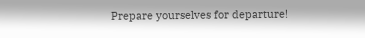Prepare yourselves for departure!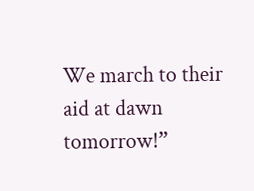We march to their aid at dawn tomorrow!”